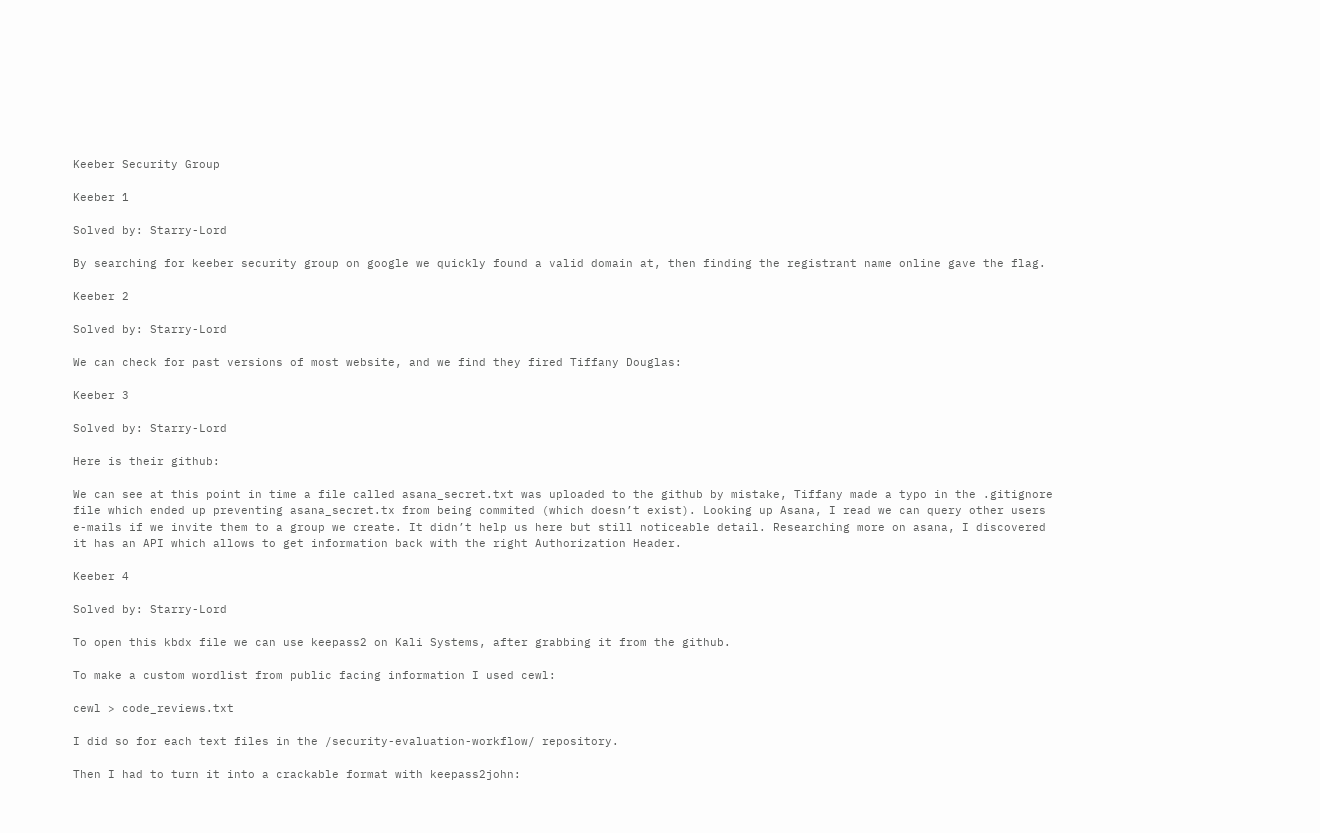Keeber Security Group

Keeber 1

Solved by: Starry-Lord

By searching for keeber security group on google we quickly found a valid domain at, then finding the registrant name online gave the flag.

Keeber 2

Solved by: Starry-Lord

We can check for past versions of most website, and we find they fired Tiffany Douglas:

Keeber 3

Solved by: Starry-Lord

Here is their github:

We can see at this point in time a file called asana_secret.txt was uploaded to the github by mistake, Tiffany made a typo in the .gitignore file which ended up preventing asana_secret.tx from being commited (which doesn’t exist). Looking up Asana, I read we can query other users e-mails if we invite them to a group we create. It didn’t help us here but still noticeable detail. Researching more on asana, I discovered it has an API which allows to get information back with the right Authorization Header.

Keeber 4

Solved by: Starry-Lord

To open this kbdx file we can use keepass2 on Kali Systems, after grabbing it from the github.

To make a custom wordlist from public facing information I used cewl:

cewl > code_reviews.txt

I did so for each text files in the /security-evaluation-workflow/ repository.

Then I had to turn it into a crackable format with keepass2john: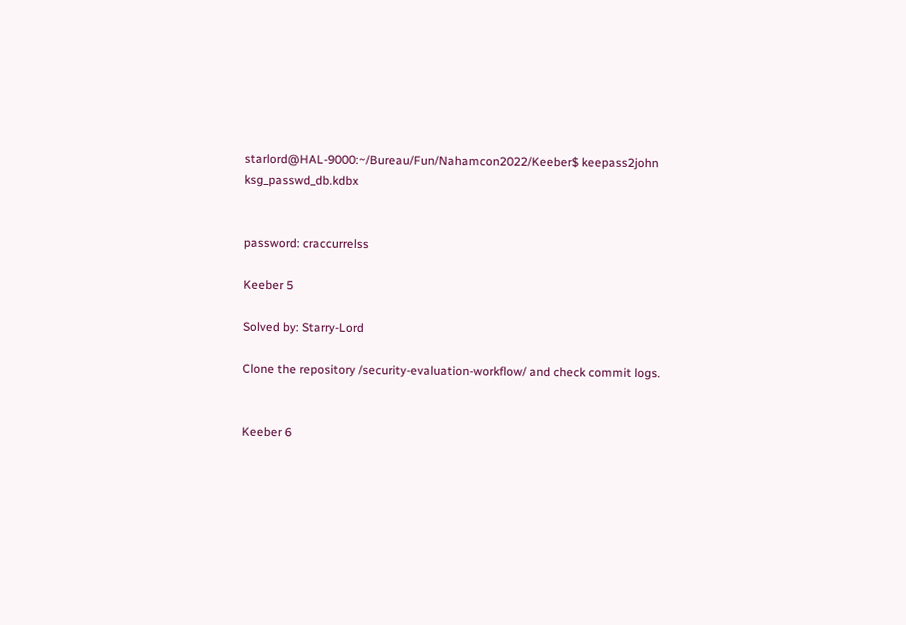starlord@HAL-9000:~/Bureau/Fun/Nahamcon2022/Keeber$ keepass2john ksg_passwd_db.kdbx


password: craccurrelss

Keeber 5

Solved by: Starry-Lord

Clone the repository /security-evaluation-workflow/ and check commit logs.


Keeber 6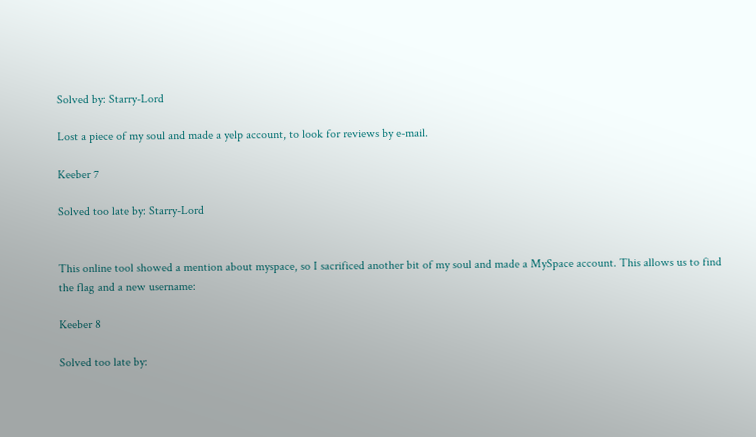Solved by: Starry-Lord

Lost a piece of my soul and made a yelp account, to look for reviews by e-mail.

Keeber 7

Solved too late by: Starry-Lord


This online tool showed a mention about myspace, so I sacrificed another bit of my soul and made a MySpace account. This allows us to find the flag and a new username:

Keeber 8

Solved too late by: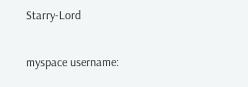Starry-Lord

myspace username: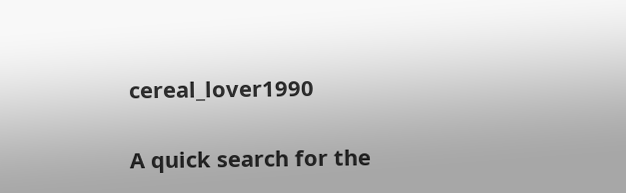cereal_lover1990

A quick search for the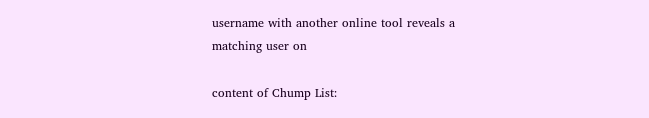username with another online tool reveals a matching user on

content of Chump List: